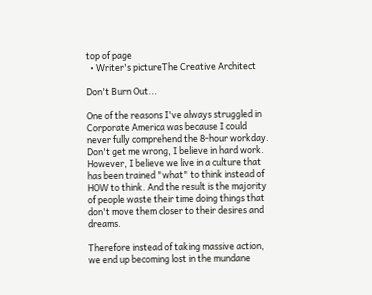top of page
  • Writer's pictureThe Creative Architect

Don't Burn Out...

One of the reasons I've always struggled in Corporate America was because I could never fully comprehend the 8-hour workday. Don't get me wrong, I believe in hard work. However, I believe we live in a culture that has been trained "what" to think instead of HOW to think. And the result is the majority of people waste their time doing things that don't move them closer to their desires and dreams.

Therefore instead of taking massive action, we end up becoming lost in the mundane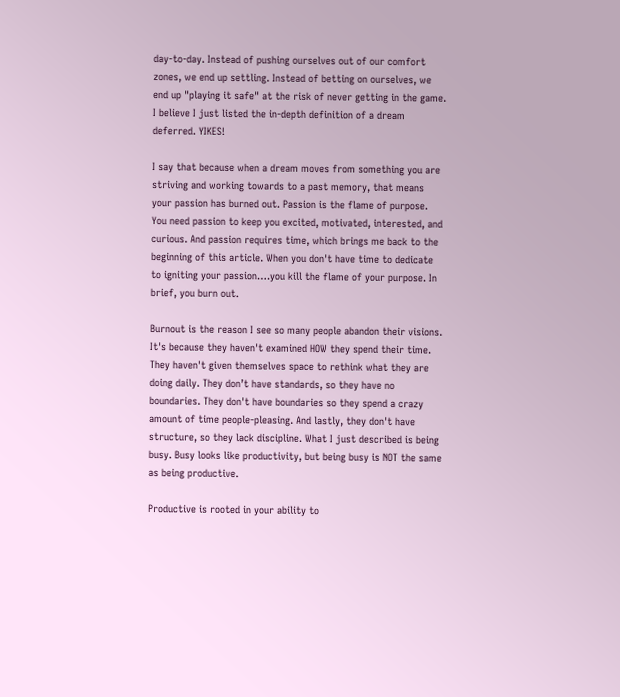day-to-day. Instead of pushing ourselves out of our comfort zones, we end up settling. Instead of betting on ourselves, we end up "playing it safe" at the risk of never getting in the game. I believe I just listed the in-depth definition of a dream deferred. YIKES!

I say that because when a dream moves from something you are striving and working towards to a past memory, that means your passion has burned out. Passion is the flame of purpose. You need passion to keep you excited, motivated, interested, and curious. And passion requires time, which brings me back to the beginning of this article. When you don't have time to dedicate to igniting your passion….you kill the flame of your purpose. In brief, you burn out.

Burnout is the reason I see so many people abandon their visions. It's because they haven't examined HOW they spend their time. They haven't given themselves space to rethink what they are doing daily. They don’t have standards, so they have no boundaries. They don't have boundaries so they spend a crazy amount of time people-pleasing. And lastly, they don't have structure, so they lack discipline. What I just described is being busy. Busy looks like productivity, but being busy is NOT the same as being productive.

Productive is rooted in your ability to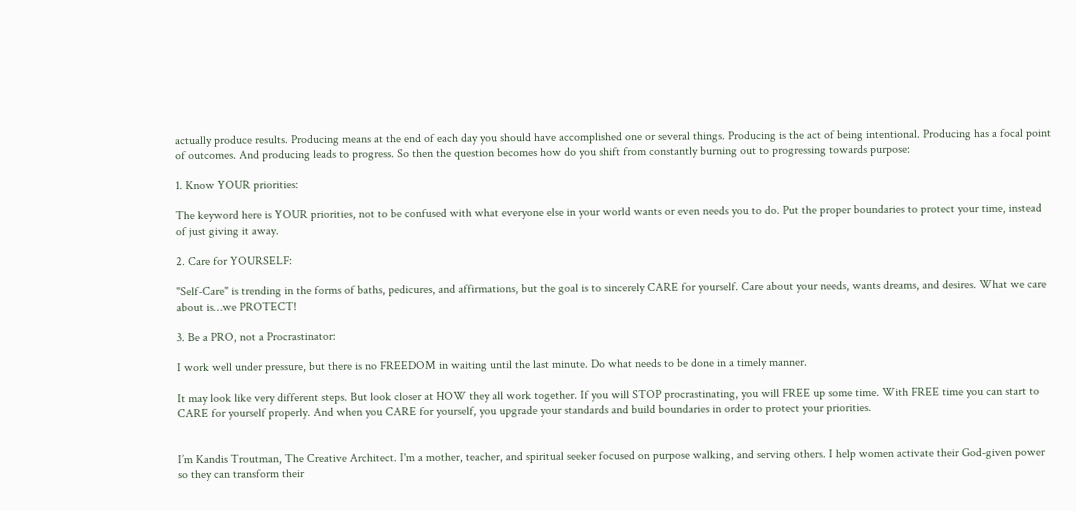actually produce results. Producing means at the end of each day you should have accomplished one or several things. Producing is the act of being intentional. Producing has a focal point of outcomes. And producing leads to progress. So then the question becomes how do you shift from constantly burning out to progressing towards purpose:

1. Know YOUR priorities:

The keyword here is YOUR priorities, not to be confused with what everyone else in your world wants or even needs you to do. Put the proper boundaries to protect your time, instead of just giving it away.

2. Care for YOURSELF:

"Self-Care" is trending in the forms of baths, pedicures, and affirmations, but the goal is to sincerely CARE for yourself. Care about your needs, wants dreams, and desires. What we care about is…we PROTECT!

3. Be a PRO, not a Procrastinator:

I work well under pressure, but there is no FREEDOM in waiting until the last minute. Do what needs to be done in a timely manner.

It may look like very different steps. But look closer at HOW they all work together. If you will STOP procrastinating, you will FREE up some time. With FREE time you can start to CARE for yourself properly. And when you CARE for yourself, you upgrade your standards and build boundaries in order to protect your priorities.


I’m Kandis Troutman, The Creative Architect. I'm a mother, teacher, and spiritual seeker focused on purpose walking, and serving others. I help women activate their God-given power so they can transform their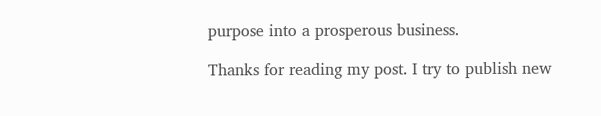purpose into a prosperous business.

Thanks for reading my post. I try to publish new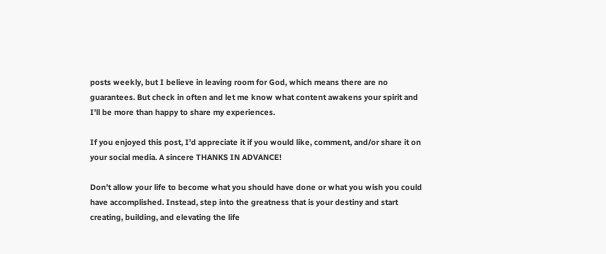posts weekly, but I believe in leaving room for God, which means there are no guarantees. But check in often and let me know what content awakens your spirit and I’ll be more than happy to share my experiences.

If you enjoyed this post, I’d appreciate it if you would like, comment, and/or share it on your social media. A sincere THANKS IN ADVANCE!

Don’t allow your life to become what you should have done or what you wish you could have accomplished. Instead, step into the greatness that is your destiny and start creating, building, and elevating the life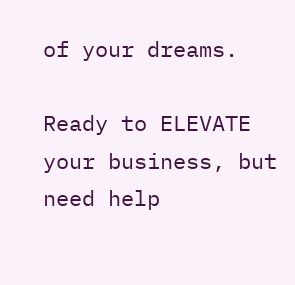of your dreams.

Ready to ELEVATE your business, but need help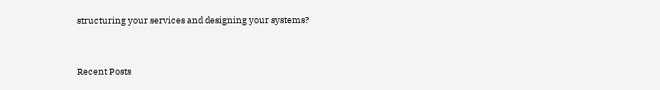structuring your services and designing your systems?


Recent Posts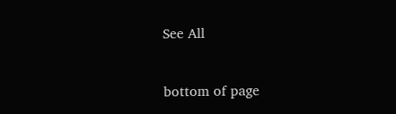See All


bottom of page